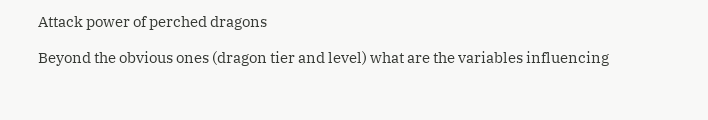Attack power of perched dragons

Beyond the obvious ones (dragon tier and level) what are the variables influencing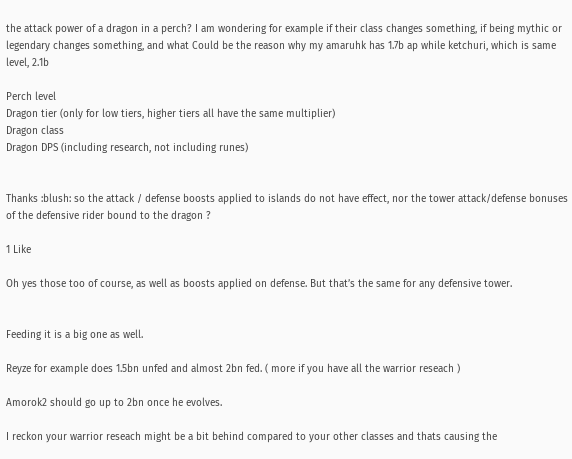the attack power of a dragon in a perch? I am wondering for example if their class changes something, if being mythic or legendary changes something, and what Could be the reason why my amaruhk has 1.7b ap while ketchuri, which is same level, 2.1b

Perch level
Dragon tier (only for low tiers, higher tiers all have the same multiplier)
Dragon class
Dragon DPS (including research, not including runes)


Thanks :blush: so the attack / defense boosts applied to islands do not have effect, nor the tower attack/defense bonuses of the defensive rider bound to the dragon ?

1 Like

Oh yes those too of course, as well as boosts applied on defense. But that’s the same for any defensive tower.


Feeding it is a big one as well.

Reyze for example does 1.5bn unfed and almost 2bn fed. ( more if you have all the warrior reseach )

Amorok2 should go up to 2bn once he evolves.

I reckon your warrior reseach might be a bit behind compared to your other classes and thats causing the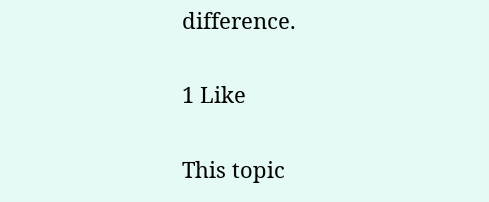difference.

1 Like

This topic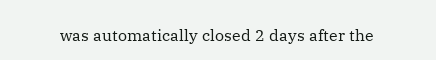was automatically closed 2 days after the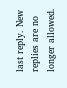last reply. New replies are no longer allowed.